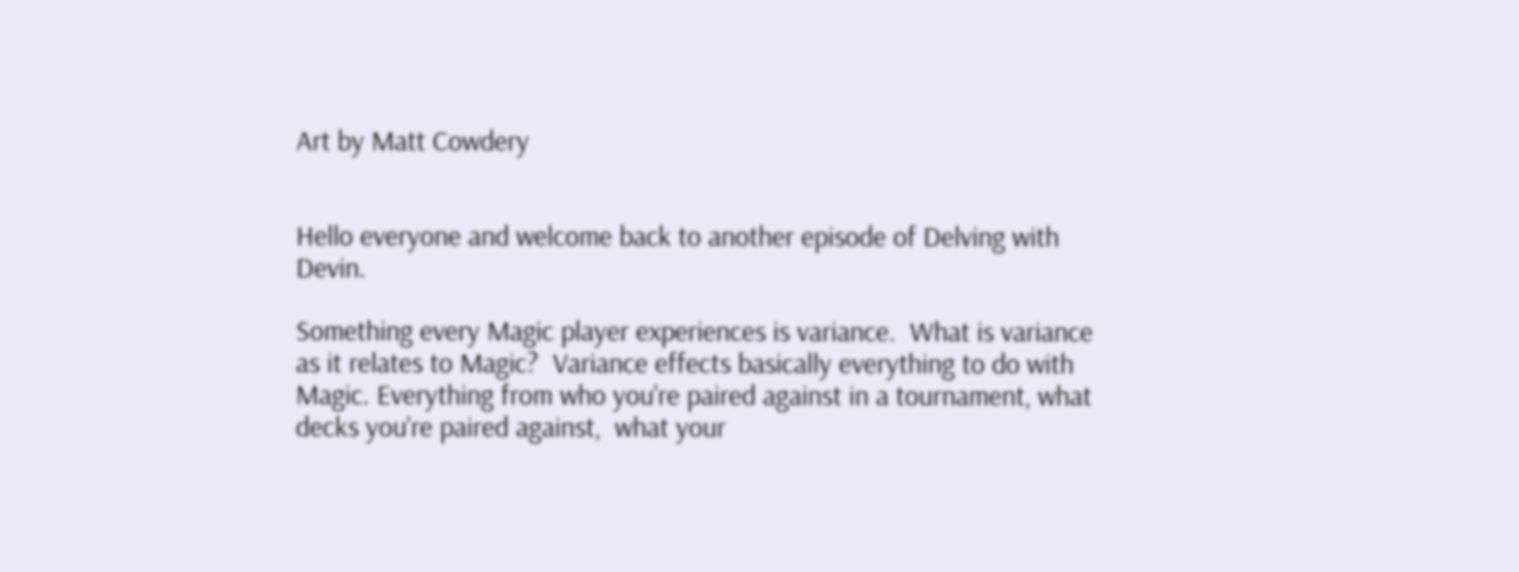Art by Matt Cowdery


Hello everyone and welcome back to another episode of Delving with Devin.

Something every Magic player experiences is variance.  What is variance as it relates to Magic?  Variance effects basically everything to do with Magic. Everything from who you’re paired against in a tournament, what decks you’re paired against,  what your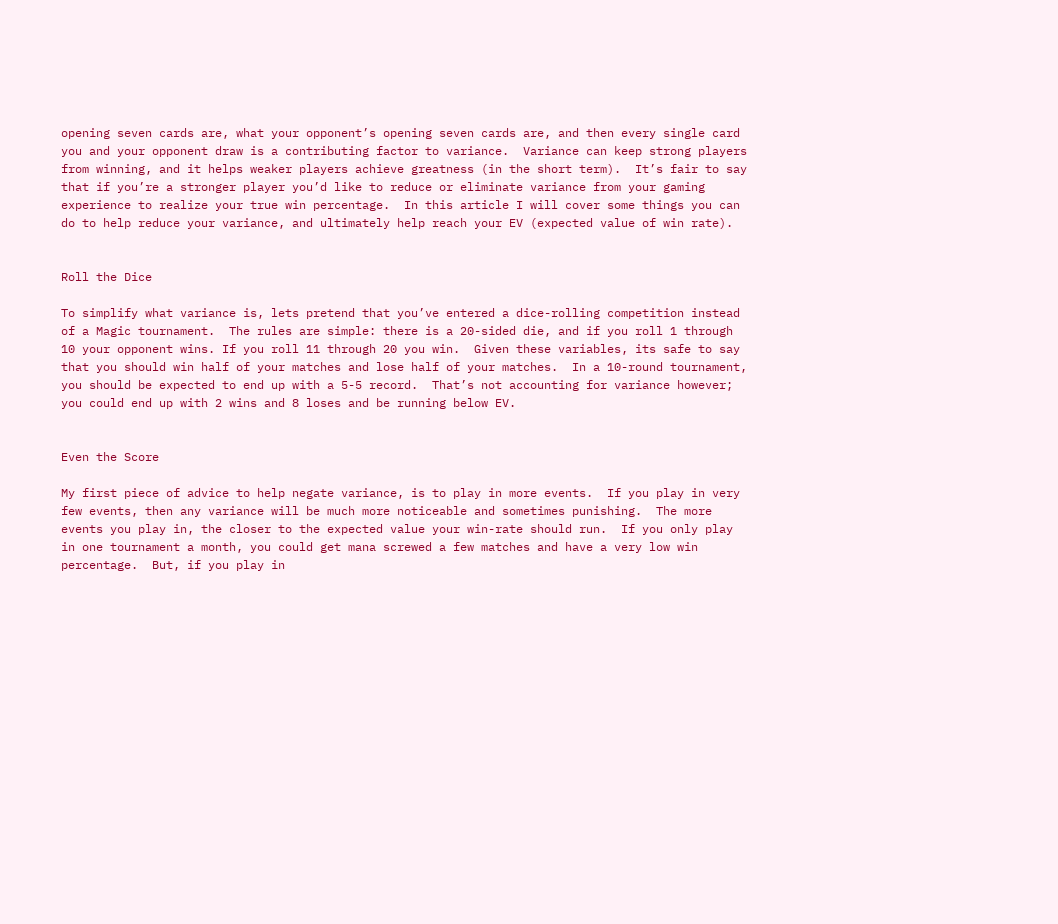opening seven cards are, what your opponent’s opening seven cards are, and then every single card you and your opponent draw is a contributing factor to variance.  Variance can keep strong players from winning, and it helps weaker players achieve greatness (in the short term).  It’s fair to say that if you’re a stronger player you’d like to reduce or eliminate variance from your gaming experience to realize your true win percentage.  In this article I will cover some things you can do to help reduce your variance, and ultimately help reach your EV (expected value of win rate).


Roll the Dice

To simplify what variance is, lets pretend that you’ve entered a dice-rolling competition instead of a Magic tournament.  The rules are simple: there is a 20-sided die, and if you roll 1 through 10 your opponent wins. If you roll 11 through 20 you win.  Given these variables, its safe to say that you should win half of your matches and lose half of your matches.  In a 10-round tournament, you should be expected to end up with a 5-5 record.  That’s not accounting for variance however; you could end up with 2 wins and 8 loses and be running below EV.


Even the Score

My first piece of advice to help negate variance, is to play in more events.  If you play in very few events, then any variance will be much more noticeable and sometimes punishing.  The more events you play in, the closer to the expected value your win-rate should run.  If you only play in one tournament a month, you could get mana screwed a few matches and have a very low win percentage.  But, if you play in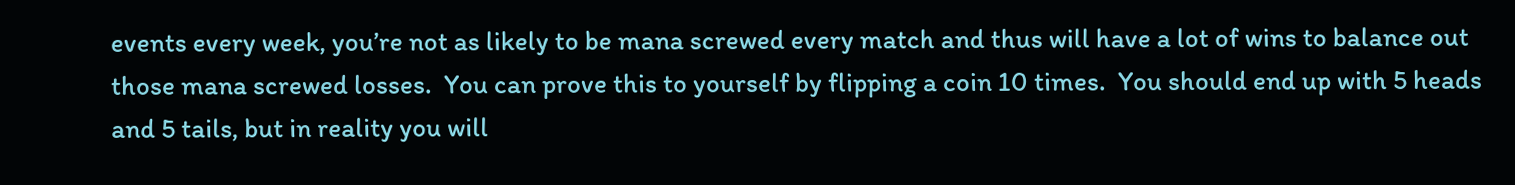events every week, you’re not as likely to be mana screwed every match and thus will have a lot of wins to balance out those mana screwed losses.  You can prove this to yourself by flipping a coin 10 times.  You should end up with 5 heads and 5 tails, but in reality you will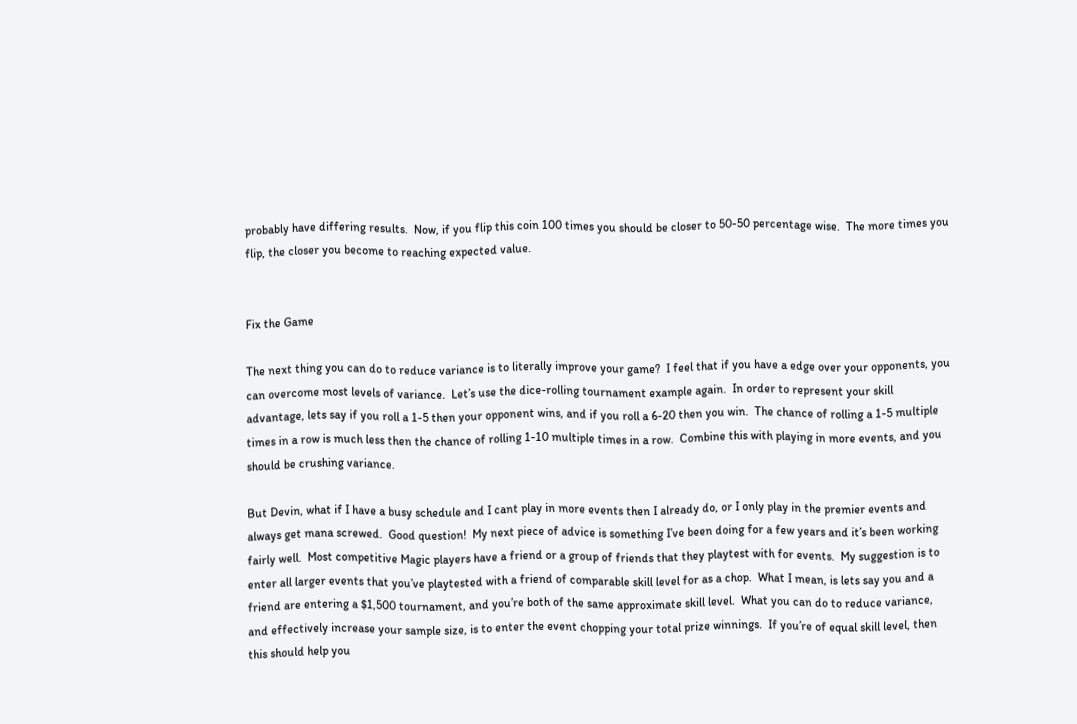probably have differing results.  Now, if you flip this coin 100 times you should be closer to 50-50 percentage wise.  The more times you flip, the closer you become to reaching expected value.


Fix the Game

The next thing you can do to reduce variance is to literally improve your game?  I feel that if you have a edge over your opponents, you can overcome most levels of variance.  Let’s use the dice-rolling tournament example again.  In order to represent your skill advantage, lets say if you roll a 1-5 then your opponent wins, and if you roll a 6-20 then you win.  The chance of rolling a 1-5 multiple times in a row is much less then the chance of rolling 1-10 multiple times in a row.  Combine this with playing in more events, and you should be crushing variance.

But Devin, what if I have a busy schedule and I cant play in more events then I already do, or I only play in the premier events and always get mana screwed.  Good question!  My next piece of advice is something I’ve been doing for a few years and it’s been working fairly well.  Most competitive Magic players have a friend or a group of friends that they playtest with for events.  My suggestion is to enter all larger events that you’ve playtested with a friend of comparable skill level for as a chop.  What I mean, is lets say you and a friend are entering a $1,500 tournament, and you’re both of the same approximate skill level.  What you can do to reduce variance, and effectively increase your sample size, is to enter the event chopping your total prize winnings.  If you’re of equal skill level, then this should help you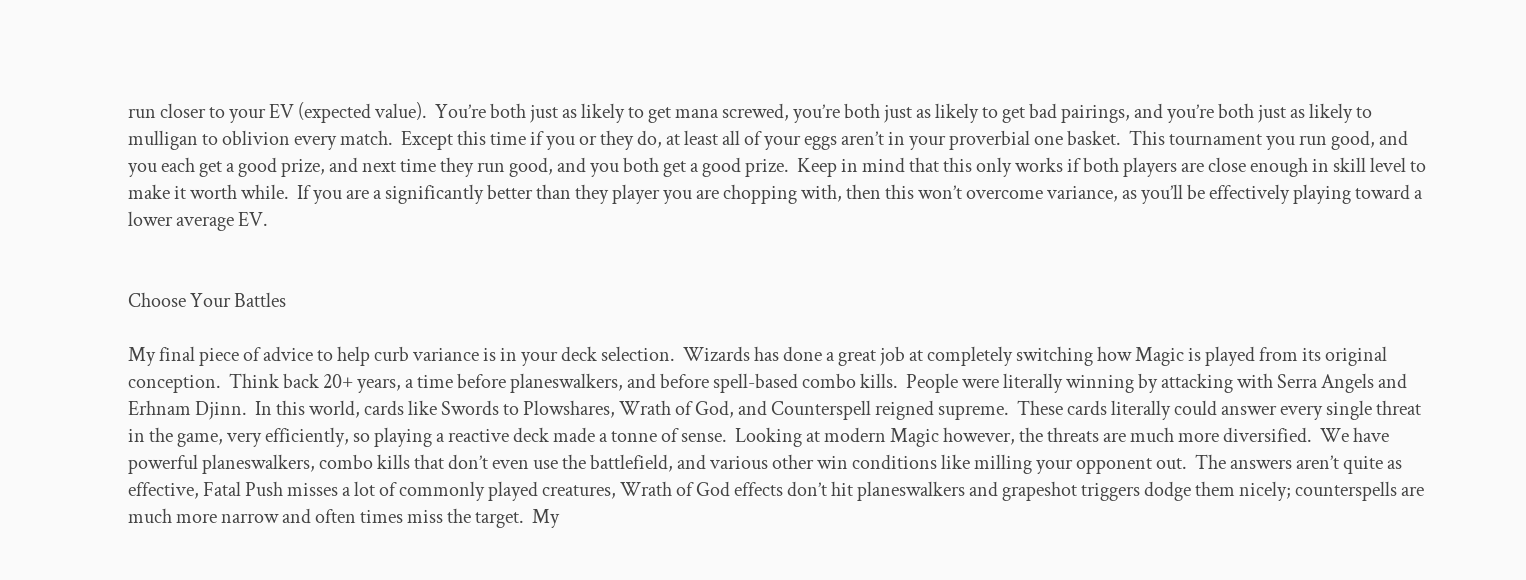run closer to your EV (expected value).  You’re both just as likely to get mana screwed, you’re both just as likely to get bad pairings, and you’re both just as likely to mulligan to oblivion every match.  Except this time if you or they do, at least all of your eggs aren’t in your proverbial one basket.  This tournament you run good, and you each get a good prize, and next time they run good, and you both get a good prize.  Keep in mind that this only works if both players are close enough in skill level to make it worth while.  If you are a significantly better than they player you are chopping with, then this won’t overcome variance, as you’ll be effectively playing toward a lower average EV.


Choose Your Battles

My final piece of advice to help curb variance is in your deck selection.  Wizards has done a great job at completely switching how Magic is played from its original conception.  Think back 20+ years, a time before planeswalkers, and before spell-based combo kills.  People were literally winning by attacking with Serra Angels and Erhnam Djinn.  In this world, cards like Swords to Plowshares, Wrath of God, and Counterspell reigned supreme.  These cards literally could answer every single threat in the game, very efficiently, so playing a reactive deck made a tonne of sense.  Looking at modern Magic however, the threats are much more diversified.  We have powerful planeswalkers, combo kills that don’t even use the battlefield, and various other win conditions like milling your opponent out.  The answers aren’t quite as effective, Fatal Push misses a lot of commonly played creatures, Wrath of God effects don’t hit planeswalkers and grapeshot triggers dodge them nicely; counterspells are much more narrow and often times miss the target.  My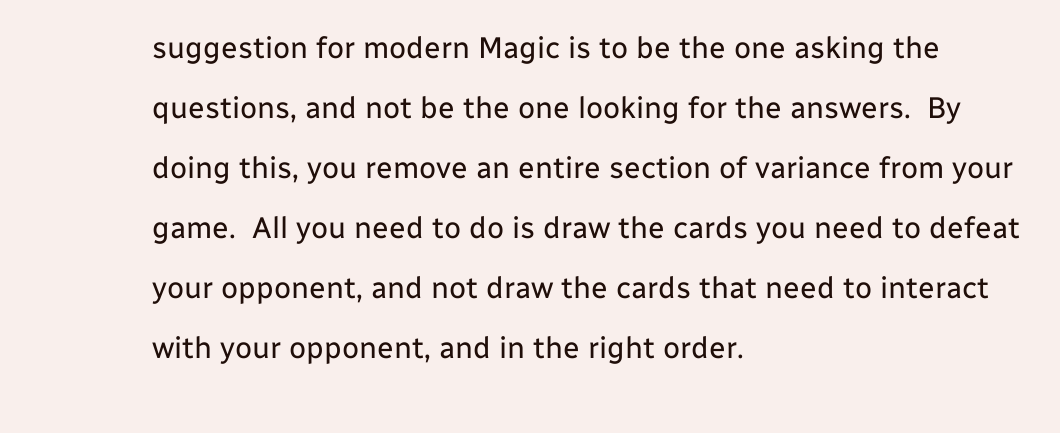suggestion for modern Magic is to be the one asking the questions, and not be the one looking for the answers.  By doing this, you remove an entire section of variance from your game.  All you need to do is draw the cards you need to defeat your opponent, and not draw the cards that need to interact with your opponent, and in the right order.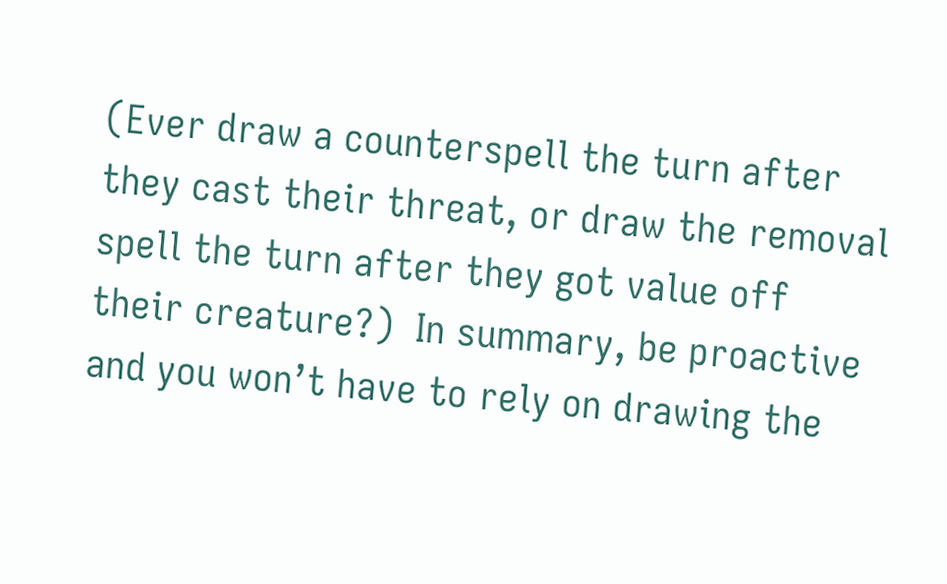(Ever draw a counterspell the turn after they cast their threat, or draw the removal spell the turn after they got value off their creature?)  In summary, be proactive and you won’t have to rely on drawing the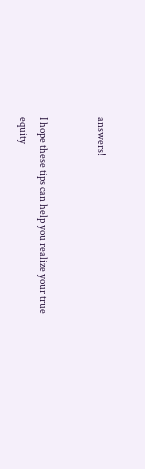answers!


I hope these tips can help you realize your true equity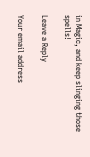in Magic, and keep slinging those spells!

Leave a Reply

Your email address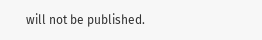will not be published.